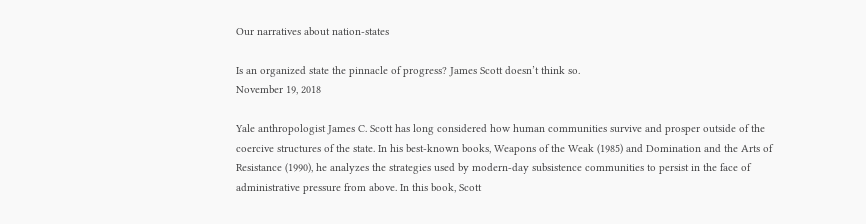Our narratives about nation-states

Is an organized state the pinnacle of progress? James Scott doesn’t think so.
November 19, 2018

Yale anthropologist James C. Scott has long considered how human communities survive and prosper outside of the coercive structures of the state. In his best-known books, Weapons of the Weak (1985) and Domination and the Arts of Resistance (1990), he analyzes the strategies used by modern-day subsistence communities to persist in the face of administrative pressure from above. In this book, Scott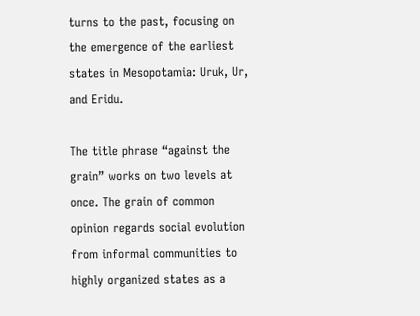turns to the past, focusing on the emergence of the earliest states in Mesopotamia: Uruk, Ur, and Eridu.

The title phrase “against the grain” works on two levels at once. The grain of common opinion regards social evolution from informal communities to highly organized states as a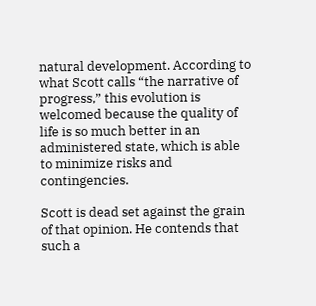natural development. According to what Scott calls “the narrative of progress,” this evolution is welcomed because the quality of life is so much better in an administered state, which is able to minimize risks and contingencies.

Scott is dead set against the grain of that opinion. He contends that such a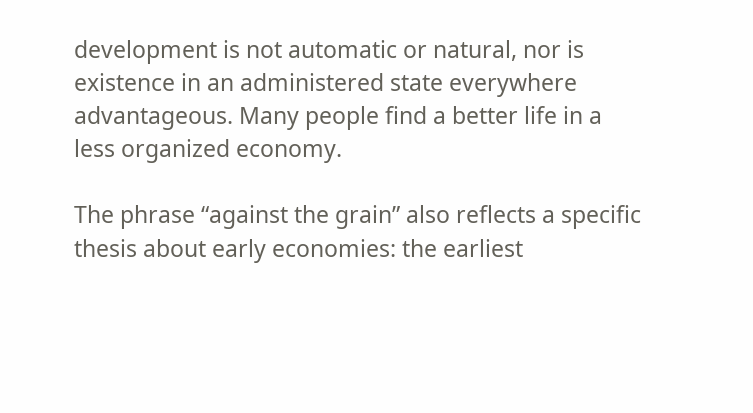development is not automatic or natural, nor is existence in an administered state everywhere advantageous. Many people find a better life in a less organized economy.

The phrase “against the grain” also reflects a specific thesis about early economies: the earliest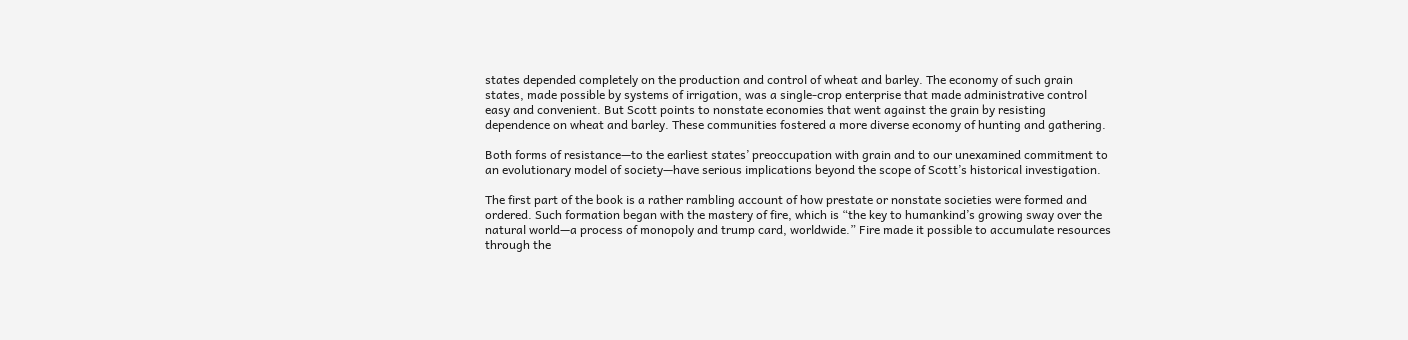states depended completely on the production and control of wheat and barley. The economy of such grain states, made possible by systems of irrigation, was a single-crop enterprise that made administrative control easy and convenient. But Scott points to nonstate economies that went against the grain by resisting dependence on wheat and barley. These communities fostered a more diverse economy of hunting and gathering.

Both forms of resistance—to the earliest states’ preoccupation with grain and to our unexamined commitment to an evolutionary model of society—have serious implications beyond the scope of Scott’s historical investigation.

The first part of the book is a rather rambling account of how prestate or nonstate societies were formed and ordered. Such formation began with the mastery of fire, which is “the key to humankind’s growing sway over the natural world—a process of monopoly and trump card, worldwide.” Fire made it possible to accumulate resources through the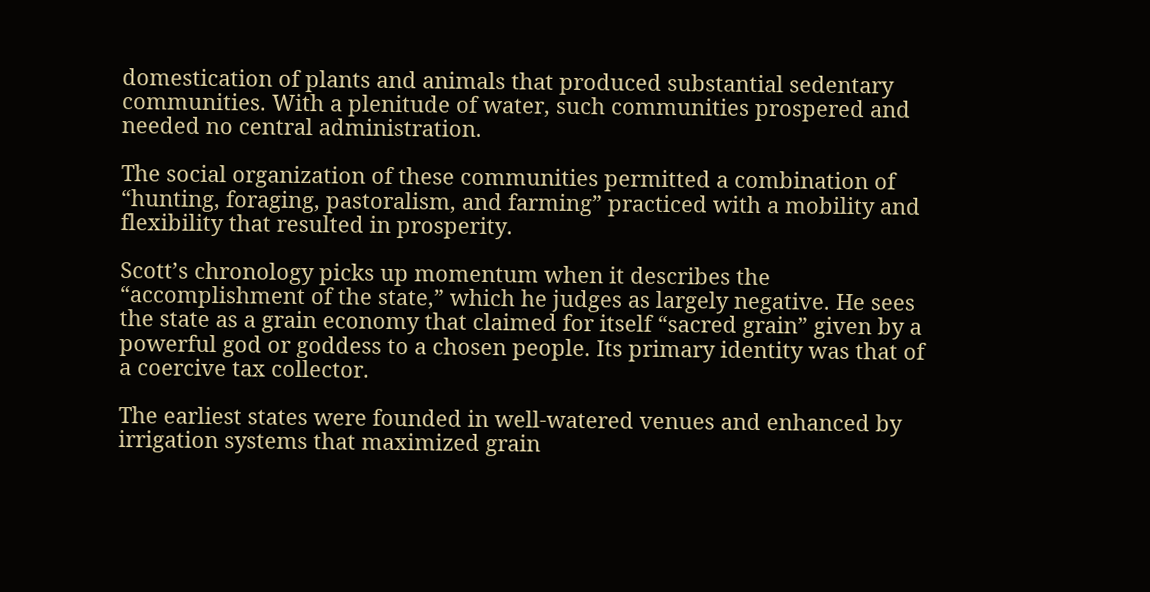domestication of plants and animals that produced substantial sedentary communities. With a plenitude of water, such communities prospered and needed no central administration.

The social organization of these communities permitted a combination of “hunting, foraging, pastoralism, and farming” practiced with a mobility and flexibility that resulted in prosperity.

Scott’s chronology picks up momentum when it describes the “accomplishment of the state,” which he judges as largely negative. He sees the state as a grain economy that claimed for itself “sacred grain” given by a powerful god or goddess to a chosen people. Its primary identity was that of a coercive tax collector.

The earliest states were founded in well-watered venues and enhanced by irrigation systems that maximized grain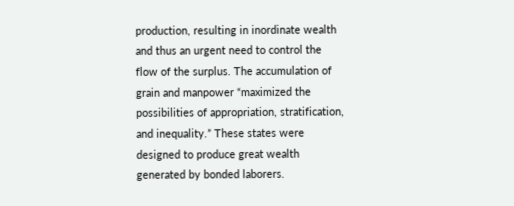production, resulting in inordinate wealth and thus an urgent need to control the flow of the surplus. The accumulation of grain and manpower “maximized the possibilities of appropriation, stratification, and inequality.” These states were designed to produce great wealth generated by bonded laborers.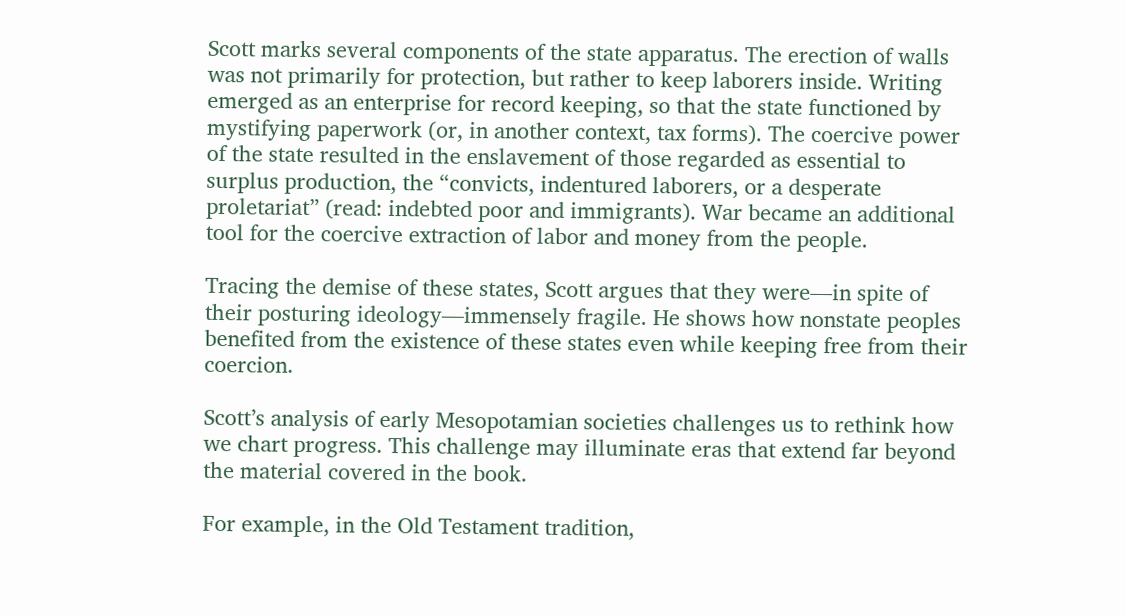Scott marks several components of the state apparatus. The erection of walls was not primarily for protection, but rather to keep laborers inside. Writing emerged as an enterprise for record keeping, so that the state functioned by mystifying paperwork (or, in another context, tax forms). The coercive power of the state resulted in the enslavement of those regarded as essential to surplus production, the “convicts, indentured laborers, or a desperate proletariat” (read: indebted poor and immigrants). War became an additional tool for the coercive extraction of labor and money from the people.

Tracing the demise of these states, Scott argues that they were—in spite of their posturing ideology—immensely fragile. He shows how nonstate peoples benefited from the existence of these states even while keeping free from their coercion.

Scott’s analysis of early Mesopotamian societies challenges us to rethink how we chart progress. This challenge may illuminate eras that extend far beyond the material covered in the book.

For example, in the Old Testament tradition,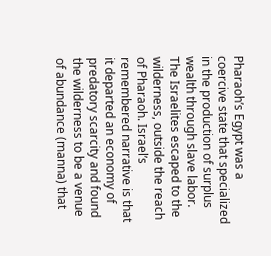Pharaoh’s Egypt was a coercive state that specialized in the production of surplus wealth through slave labor. The Israelites escaped to the wilderness, outside the reach of Pharaoh. Israel’s remembered narrative is that it departed an economy of predatory scarcity and found the wilderness to be a venue of abundance (manna) that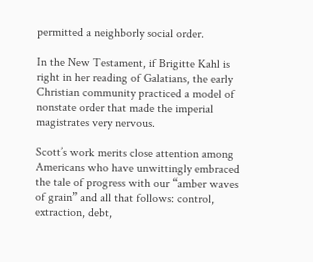permitted a neighborly social order.

In the New Testament, if Brigitte Kahl is right in her reading of Galatians, the early Christian community practiced a model of nonstate order that made the imperial magistrates very nervous.

Scott’s work merits close attention among Americans who have unwittingly embraced the tale of progress with our “amber waves of grain” and all that follows: control, extraction, debt,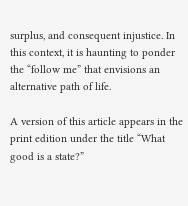surplus, and consequent injustice. In this context, it is haunting to ponder the “follow me” that envisions an alternative path of life.

A version of this article appears in the print edition under the title “What good is a state?”